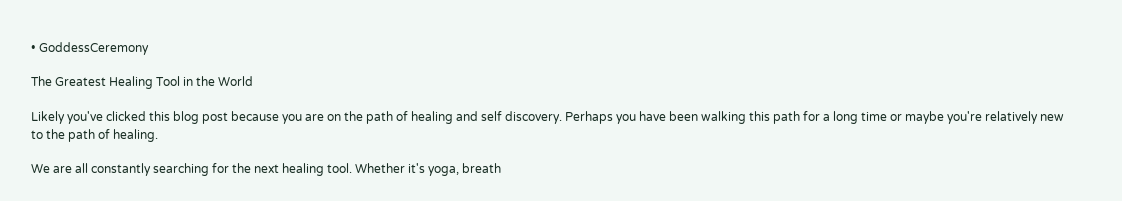• GoddessCeremony

The Greatest Healing Tool in the World

Likely you've clicked this blog post because you are on the path of healing and self discovery. Perhaps you have been walking this path for a long time or maybe you're relatively new to the path of healing.

We are all constantly searching for the next healing tool. Whether it's yoga, breath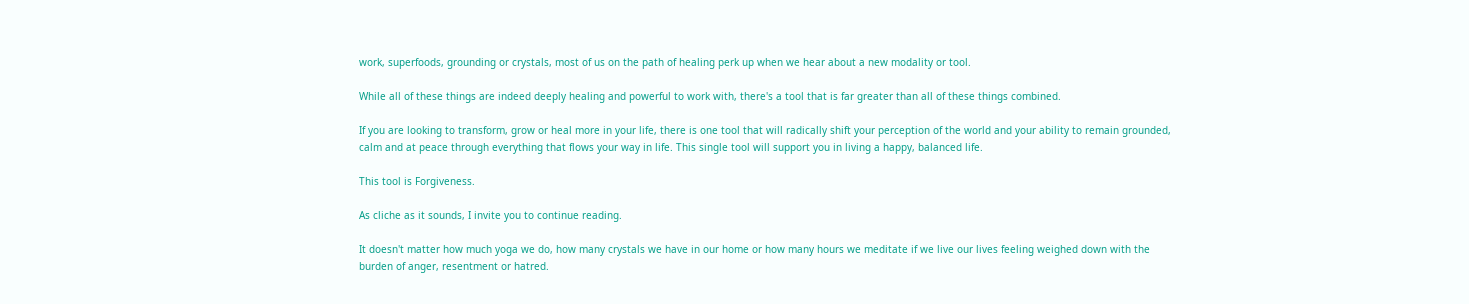work, superfoods, grounding or crystals, most of us on the path of healing perk up when we hear about a new modality or tool.

While all of these things are indeed deeply healing and powerful to work with, there's a tool that is far greater than all of these things combined.

If you are looking to transform, grow or heal more in your life, there is one tool that will radically shift your perception of the world and your ability to remain grounded, calm and at peace through everything that flows your way in life. This single tool will support you in living a happy, balanced life.

This tool is Forgiveness.

As cliche as it sounds, I invite you to continue reading.

It doesn't matter how much yoga we do, how many crystals we have in our home or how many hours we meditate if we live our lives feeling weighed down with the burden of anger, resentment or hatred.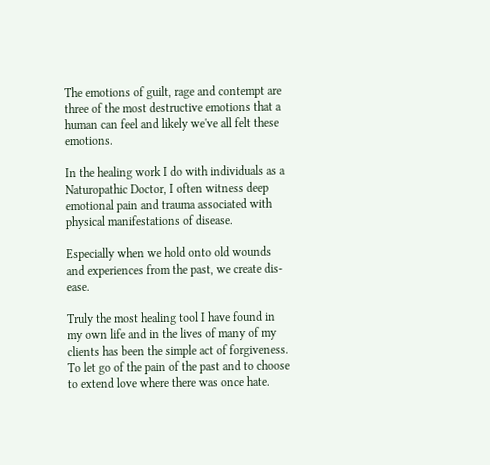The emotions of guilt, rage and contempt are three of the most destructive emotions that a human can feel and likely we've all felt these emotions.

In the healing work I do with individuals as a Naturopathic Doctor, I often witness deep emotional pain and trauma associated with physical manifestations of disease.

Especially when we hold onto old wounds and experiences from the past, we create dis-ease.

Truly the most healing tool I have found in my own life and in the lives of many of my clients has been the simple act of forgiveness. To let go of the pain of the past and to choose to extend love where there was once hate.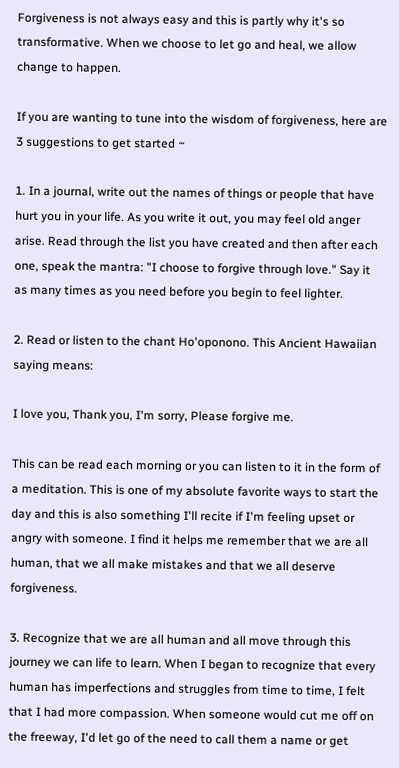Forgiveness is not always easy and this is partly why it's so transformative. When we choose to let go and heal, we allow change to happen.

If you are wanting to tune into the wisdom of forgiveness, here are 3 suggestions to get started ~

1. In a journal, write out the names of things or people that have hurt you in your life. As you write it out, you may feel old anger arise. Read through the list you have created and then after each one, speak the mantra: "I choose to forgive through love." Say it as many times as you need before you begin to feel lighter.

2. Read or listen to the chant Ho'oponono. This Ancient Hawaiian saying means:

I love you, Thank you, I'm sorry, Please forgive me.

This can be read each morning or you can listen to it in the form of a meditation. This is one of my absolute favorite ways to start the day and this is also something I'll recite if I'm feeling upset or angry with someone. I find it helps me remember that we are all human, that we all make mistakes and that we all deserve forgiveness.

3. Recognize that we are all human and all move through this journey we can life to learn. When I began to recognize that every human has imperfections and struggles from time to time, I felt that I had more compassion. When someone would cut me off on the freeway, I'd let go of the need to call them a name or get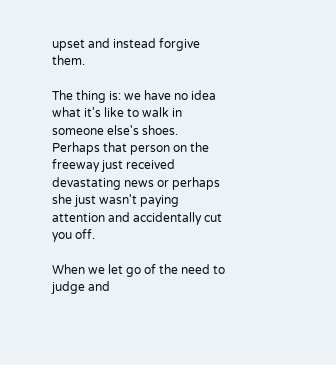upset and instead forgive them.

The thing is: we have no idea what it's like to walk in someone else's shoes. Perhaps that person on the freeway just received devastating news or perhaps she just wasn't paying attention and accidentally cut you off.

When we let go of the need to judge and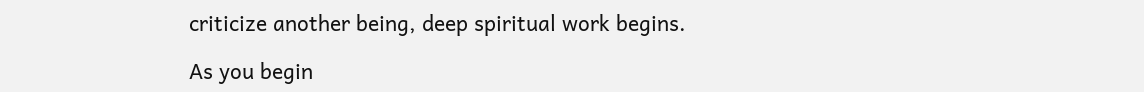criticize another being, deep spiritual work begins.

As you begin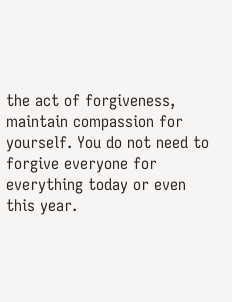the act of forgiveness, maintain compassion for yourself. You do not need to forgive everyone for everything today or even this year.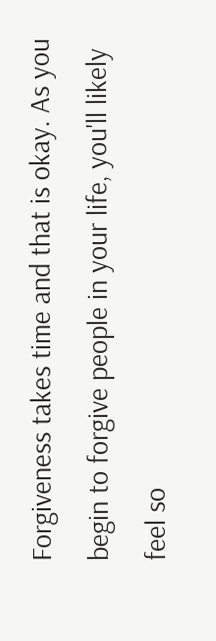Forgiveness takes time and that is okay. As you begin to forgive people in your life, you'll likely feel so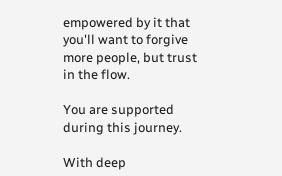empowered by it that you'll want to forgive more people, but trust in the flow.

You are supported during this journey.

With deep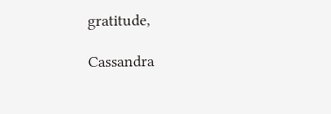gratitude,

Cassandra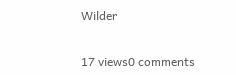Wilder


17 views0 comments